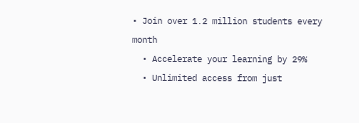• Join over 1.2 million students every month
  • Accelerate your learning by 29%
  • Unlimited access from just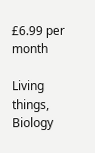£6.99 per month

Living things, Biology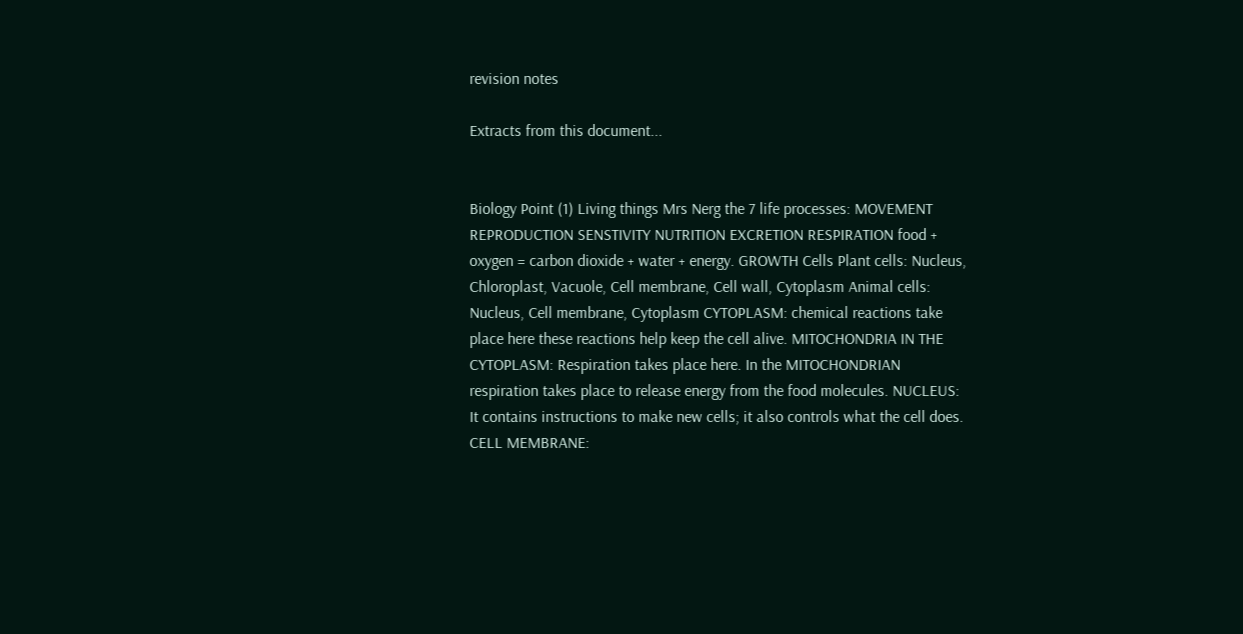revision notes

Extracts from this document...


Biology Point (1) Living things Mrs Nerg the 7 life processes: MOVEMENT REPRODUCTION SENSTIVITY NUTRITION EXCRETION RESPIRATION food + oxygen = carbon dioxide + water + energy. GROWTH Cells Plant cells: Nucleus, Chloroplast, Vacuole, Cell membrane, Cell wall, Cytoplasm Animal cells: Nucleus, Cell membrane, Cytoplasm CYTOPLASM: chemical reactions take place here these reactions help keep the cell alive. MITOCHONDRIA IN THE CYTOPLASM: Respiration takes place here. In the MITOCHONDRIAN respiration takes place to release energy from the food molecules. NUCLEUS: It contains instructions to make new cells; it also controls what the cell does. CELL MEMBRANE: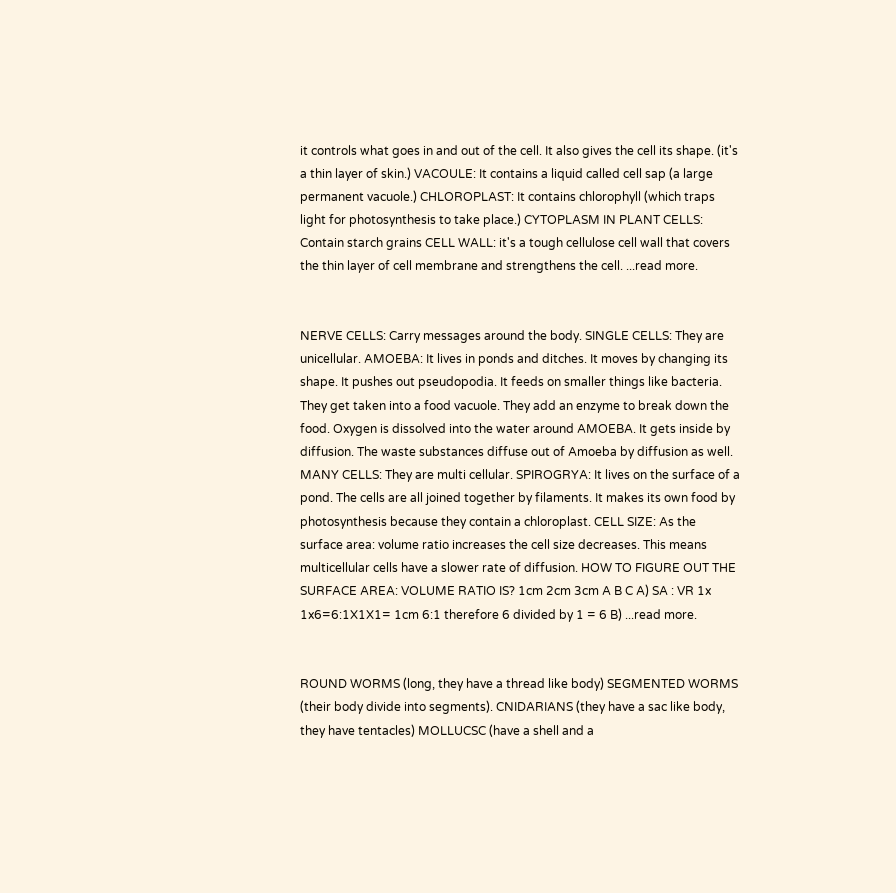it controls what goes in and out of the cell. It also gives the cell its shape. (it's a thin layer of skin.) VACOULE: It contains a liquid called cell sap (a large permanent vacuole.) CHLOROPLAST: It contains chlorophyll (which traps light for photosynthesis to take place.) CYTOPLASM IN PLANT CELLS: Contain starch grains CELL WALL: it's a tough cellulose cell wall that covers the thin layer of cell membrane and strengthens the cell. ...read more.


NERVE CELLS: Carry messages around the body. SINGLE CELLS: They are unicellular. AMOEBA: It lives in ponds and ditches. It moves by changing its shape. It pushes out pseudopodia. It feeds on smaller things like bacteria. They get taken into a food vacuole. They add an enzyme to break down the food. Oxygen is dissolved into the water around AMOEBA. It gets inside by diffusion. The waste substances diffuse out of Amoeba by diffusion as well. MANY CELLS: They are multi cellular. SPIROGRYA: It lives on the surface of a pond. The cells are all joined together by filaments. It makes its own food by photosynthesis because they contain a chloroplast. CELL SIZE: As the surface area: volume ratio increases the cell size decreases. This means multicellular cells have a slower rate of diffusion. HOW TO FIGURE OUT THE SURFACE AREA: VOLUME RATIO IS? 1cm 2cm 3cm A B C A) SA : VR 1x 1x6=6:1X1X1= 1cm 6:1 therefore 6 divided by 1 = 6 B) ...read more.


ROUND WORMS (long, they have a thread like body) SEGMENTED WORMS (their body divide into segments). CNIDARIANS (they have a sac like body, they have tentacles) MOLLUCSC (have a shell and a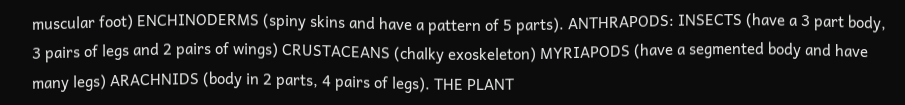muscular foot) ENCHINODERMS (spiny skins and have a pattern of 5 parts). ANTHRAPODS: INSECTS (have a 3 part body, 3 pairs of legs and 2 pairs of wings) CRUSTACEANS (chalky exoskeleton) MYRIAPODS (have a segmented body and have many legs) ARACHNIDS (body in 2 parts, 4 pairs of legs). THE PLANT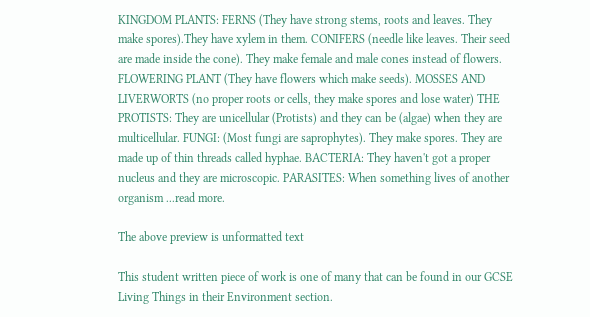KINGDOM PLANTS: FERNS (They have strong stems, roots and leaves. They make spores).They have xylem in them. CONIFERS (needle like leaves. Their seed are made inside the cone). They make female and male cones instead of flowers. FLOWERING PLANT (They have flowers which make seeds). MOSSES AND LIVERWORTS (no proper roots or cells, they make spores and lose water) THE PROTISTS: They are unicellular (Protists) and they can be (algae) when they are multicellular. FUNGI: (Most fungi are saprophytes). They make spores. They are made up of thin threads called hyphae. BACTERIA: They haven't got a proper nucleus and they are microscopic. PARASITES: When something lives of another organism ...read more.

The above preview is unformatted text

This student written piece of work is one of many that can be found in our GCSE Living Things in their Environment section.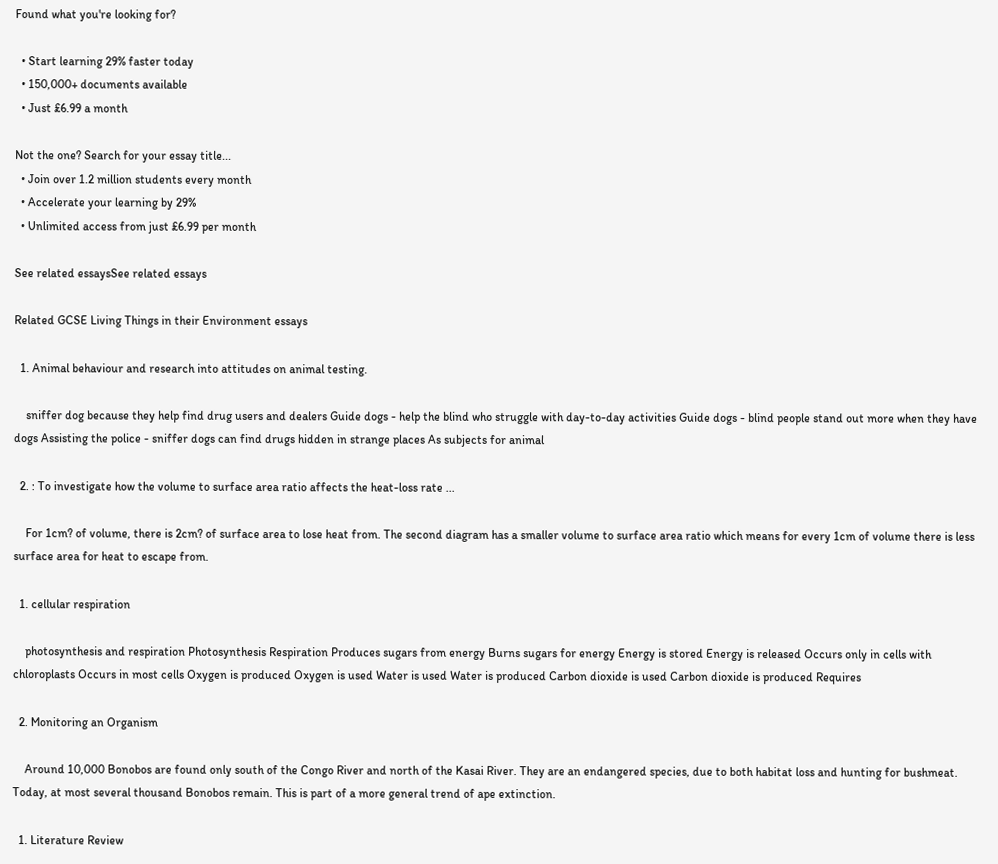Found what you're looking for?

  • Start learning 29% faster today
  • 150,000+ documents available
  • Just £6.99 a month

Not the one? Search for your essay title...
  • Join over 1.2 million students every month
  • Accelerate your learning by 29%
  • Unlimited access from just £6.99 per month

See related essaysSee related essays

Related GCSE Living Things in their Environment essays

  1. Animal behaviour and research into attitudes on animal testing.

    sniffer dog because they help find drug users and dealers Guide dogs - help the blind who struggle with day-to-day activities Guide dogs - blind people stand out more when they have dogs Assisting the police - sniffer dogs can find drugs hidden in strange places As subjects for animal

  2. : To investigate how the volume to surface area ratio affects the heat-loss rate ...

    For 1cm? of volume, there is 2cm? of surface area to lose heat from. The second diagram has a smaller volume to surface area ratio which means for every 1cm of volume there is less surface area for heat to escape from.

  1. cellular respiration

    photosynthesis and respiration Photosynthesis Respiration Produces sugars from energy Burns sugars for energy Energy is stored Energy is released Occurs only in cells with chloroplasts Occurs in most cells Oxygen is produced Oxygen is used Water is used Water is produced Carbon dioxide is used Carbon dioxide is produced Requires

  2. Monitoring an Organism

    Around 10,000 Bonobos are found only south of the Congo River and north of the Kasai River. They are an endangered species, due to both habitat loss and hunting for bushmeat. Today, at most several thousand Bonobos remain. This is part of a more general trend of ape extinction.

  1. Literature Review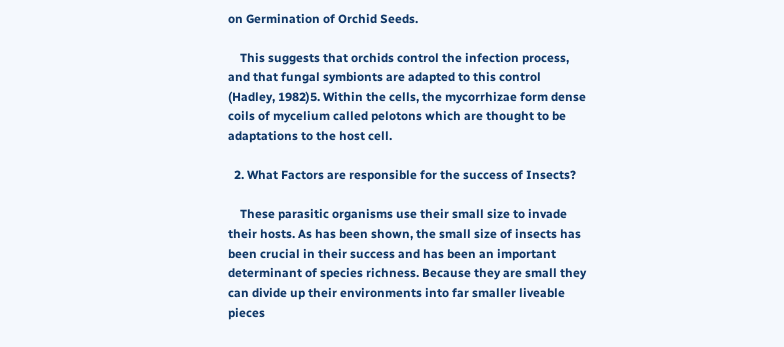on Germination of Orchid Seeds.

    This suggests that orchids control the infection process, and that fungal symbionts are adapted to this control (Hadley, 1982)5. Within the cells, the mycorrhizae form dense coils of mycelium called pelotons which are thought to be adaptations to the host cell.

  2. What Factors are responsible for the success of Insects?

    These parasitic organisms use their small size to invade their hosts. As has been shown, the small size of insects has been crucial in their success and has been an important determinant of species richness. Because they are small they can divide up their environments into far smaller liveable pieces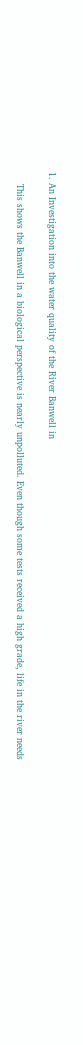1. An Investigation into the water quality of the River Banwell in

    This shows the Banwell in a biological perspective is nearly unpolluted. Even though some tests received a high grade, life in the river needs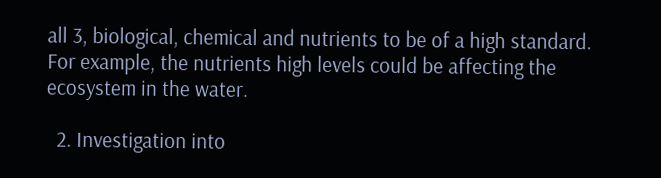all 3, biological, chemical and nutrients to be of a high standard. For example, the nutrients high levels could be affecting the ecosystem in the water.

  2. Investigation into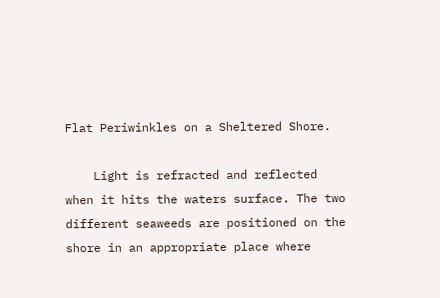Flat Periwinkles on a Sheltered Shore.

    Light is refracted and reflected when it hits the waters surface. The two different seaweeds are positioned on the shore in an appropriate place where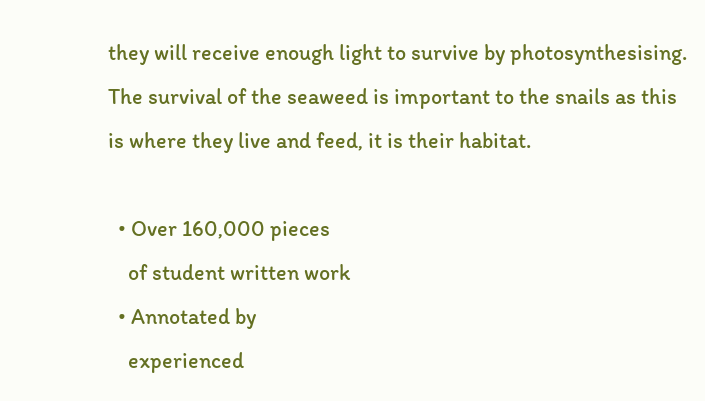they will receive enough light to survive by photosynthesising. The survival of the seaweed is important to the snails as this is where they live and feed, it is their habitat.

  • Over 160,000 pieces
    of student written work
  • Annotated by
    experienced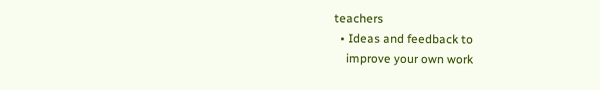teachers
  • Ideas and feedback to
    improve your own work